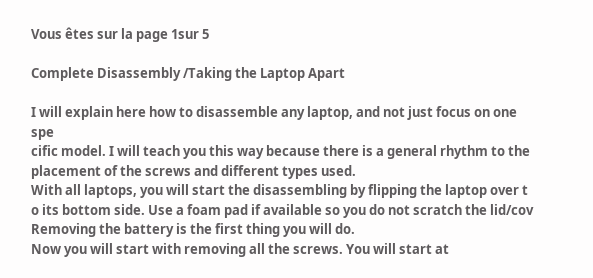Vous êtes sur la page 1sur 5

Complete Disassembly /Taking the Laptop Apart

I will explain here how to disassemble any laptop, and not just focus on one spe
cific model. I will teach you this way because there is a general rhythm to the
placement of the screws and different types used.
With all laptops, you will start the disassembling by flipping the laptop over t
o its bottom side. Use a foam pad if available so you do not scratch the lid/cov
Removing the battery is the first thing you will do.
Now you will start with removing all the screws. You will start at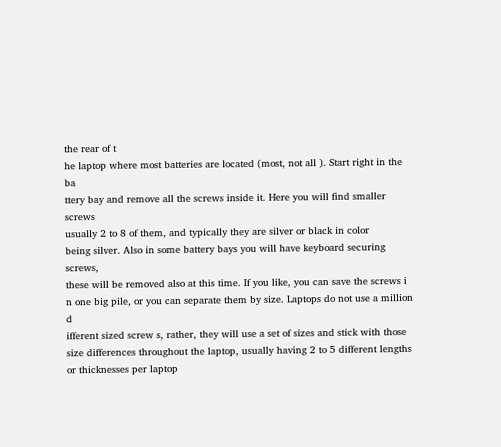the rear of t
he laptop where most batteries are located (most, not all ). Start right in the ba
ttery bay and remove all the screws inside it. Here you will find smaller screws
usually 2 to 8 of them, and typically they are silver or black in color
being silver. Also in some battery bays you will have keyboard securing screws,
these will be removed also at this time. If you like, you can save the screws i
n one big pile, or you can separate them by size. Laptops do not use a million d
ifferent sized screw s, rather, they will use a set of sizes and stick with those
size differences throughout the laptop, usually having 2 to 5 different lengths
or thicknesses per laptop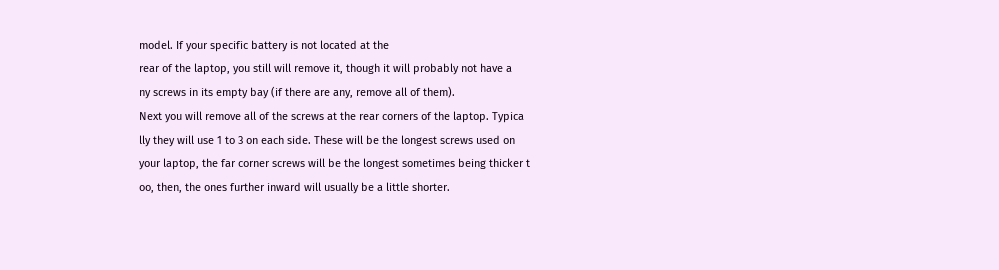model. If your specific battery is not located at the
rear of the laptop, you still will remove it, though it will probably not have a
ny screws in its empty bay (if there are any, remove all of them).
Next you will remove all of the screws at the rear corners of the laptop. Typica
lly they will use 1 to 3 on each side. These will be the longest screws used on
your laptop, the far corner screws will be the longest sometimes being thicker t
oo, then, the ones further inward will usually be a little shorter.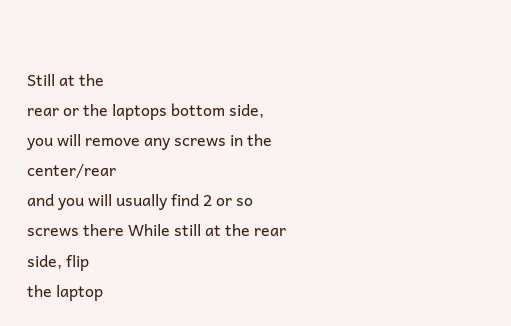Still at the
rear or the laptops bottom side, you will remove any screws in the center/rear
and you will usually find 2 or so screws there While still at the rear side, flip
the laptop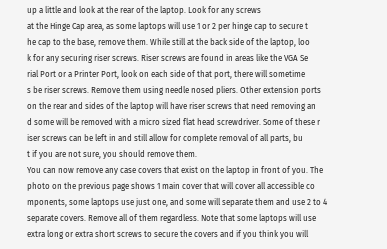up a little and look at the rear of the laptop. Look for any screws
at the Hinge Cap area, as some laptops will use 1 or 2 per hinge cap to secure t
he cap to the base, remove them. While still at the back side of the laptop, loo
k for any securing riser screws. Riser screws are found in areas like the VGA Se
rial Port or a Printer Port, look on each side of that port, there will sometime
s be riser screws. Remove them using needle nosed pliers. Other extension ports
on the rear and sides of the laptop will have riser screws that need removing an
d some will be removed with a micro sized flat head screwdriver. Some of these r
iser screws can be left in and still allow for complete removal of all parts, bu
t if you are not sure, you should remove them.
You can now remove any case covers that exist on the laptop in front of you. The
photo on the previous page shows 1 main cover that will cover all accessible co
mponents, some laptops use just one, and some will separate them and use 2 to 4
separate covers. Remove all of them regardless. Note that some laptops will use
extra long or extra short screws to secure the covers and if you think you will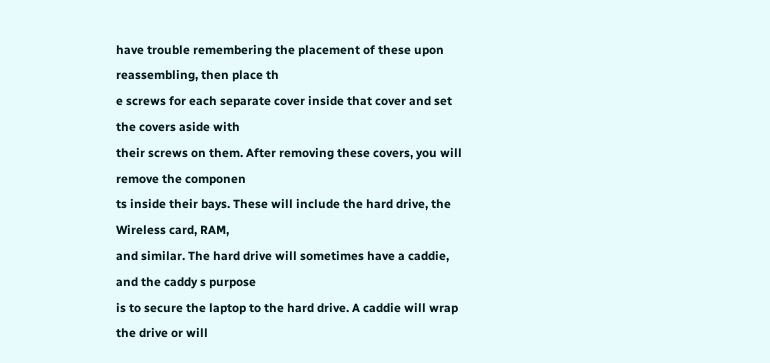have trouble remembering the placement of these upon reassembling, then place th
e screws for each separate cover inside that cover and set the covers aside with
their screws on them. After removing these covers, you will remove the componen
ts inside their bays. These will include the hard drive, the Wireless card, RAM,
and similar. The hard drive will sometimes have a caddie, and the caddy s purpose
is to secure the laptop to the hard drive. A caddie will wrap the drive or will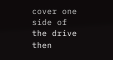cover one side of the drive then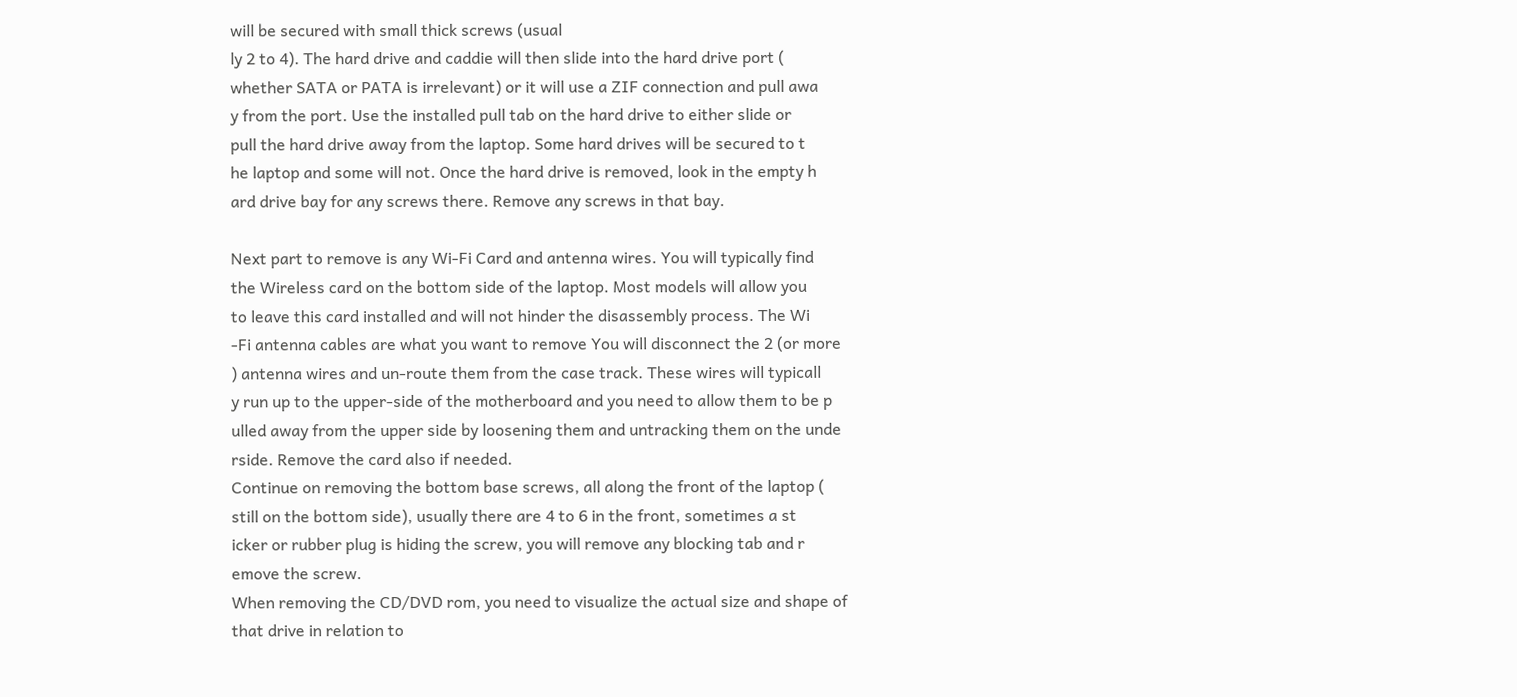will be secured with small thick screws (usual
ly 2 to 4). The hard drive and caddie will then slide into the hard drive port (
whether SATA or PATA is irrelevant) or it will use a ZIF connection and pull awa
y from the port. Use the installed pull tab on the hard drive to either slide or
pull the hard drive away from the laptop. Some hard drives will be secured to t
he laptop and some will not. Once the hard drive is removed, look in the empty h
ard drive bay for any screws there. Remove any screws in that bay.

Next part to remove is any Wi-Fi Card and antenna wires. You will typically find
the Wireless card on the bottom side of the laptop. Most models will allow you
to leave this card installed and will not hinder the disassembly process. The Wi
-Fi antenna cables are what you want to remove You will disconnect the 2 (or more
) antenna wires and un-route them from the case track. These wires will typicall
y run up to the upper-side of the motherboard and you need to allow them to be p
ulled away from the upper side by loosening them and untracking them on the unde
rside. Remove the card also if needed.
Continue on removing the bottom base screws, all along the front of the laptop (
still on the bottom side), usually there are 4 to 6 in the front, sometimes a st
icker or rubber plug is hiding the screw, you will remove any blocking tab and r
emove the screw.
When removing the CD/DVD rom, you need to visualize the actual size and shape of
that drive in relation to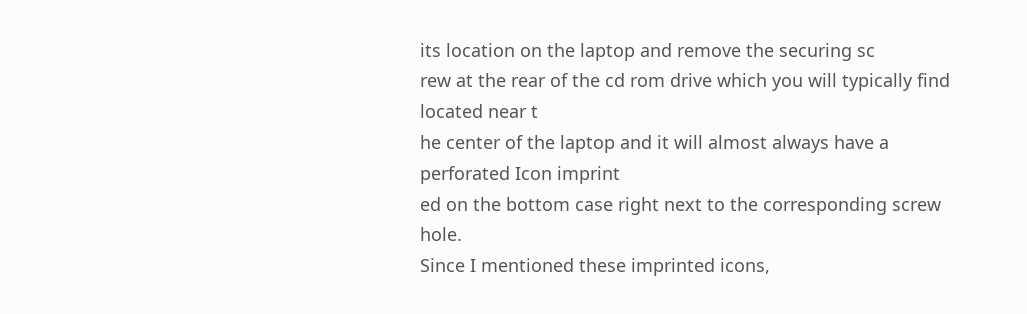its location on the laptop and remove the securing sc
rew at the rear of the cd rom drive which you will typically find located near t
he center of the laptop and it will almost always have a perforated Icon imprint
ed on the bottom case right next to the corresponding screw hole.
Since I mentioned these imprinted icons,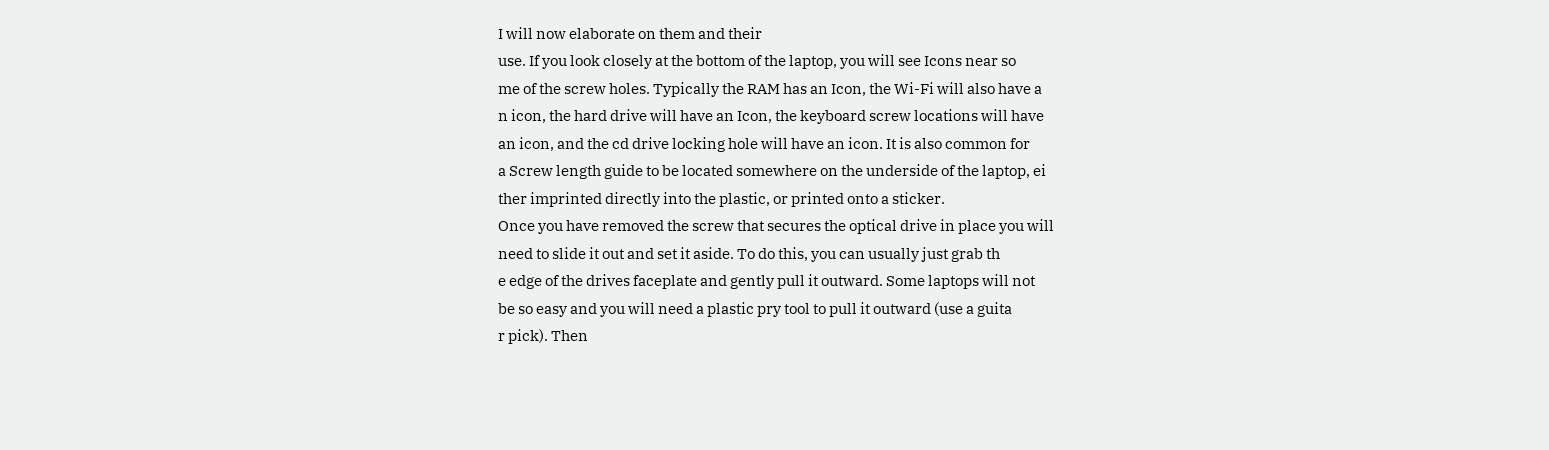I will now elaborate on them and their
use. If you look closely at the bottom of the laptop, you will see Icons near so
me of the screw holes. Typically the RAM has an Icon, the Wi-Fi will also have a
n icon, the hard drive will have an Icon, the keyboard screw locations will have
an icon, and the cd drive locking hole will have an icon. It is also common for
a Screw length guide to be located somewhere on the underside of the laptop, ei
ther imprinted directly into the plastic, or printed onto a sticker.
Once you have removed the screw that secures the optical drive in place you will
need to slide it out and set it aside. To do this, you can usually just grab th
e edge of the drives faceplate and gently pull it outward. Some laptops will not
be so easy and you will need a plastic pry tool to pull it outward (use a guita
r pick). Then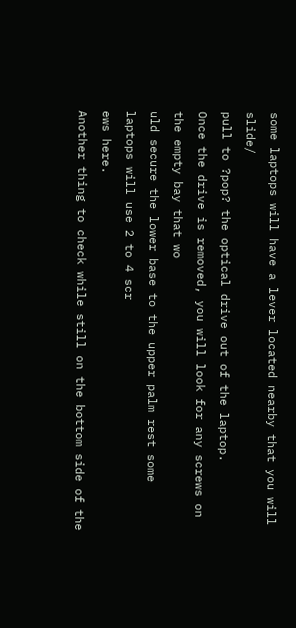some laptops will have a lever located nearby that you will slide/
pull to ?pop? the optical drive out of the laptop.
Once the drive is removed, you will look for any screws on the empty bay that wo
uld secure the lower base to the upper palm rest some laptops will use 2 to 4 scr
ews here.
Another thing to check while still on the bottom side of the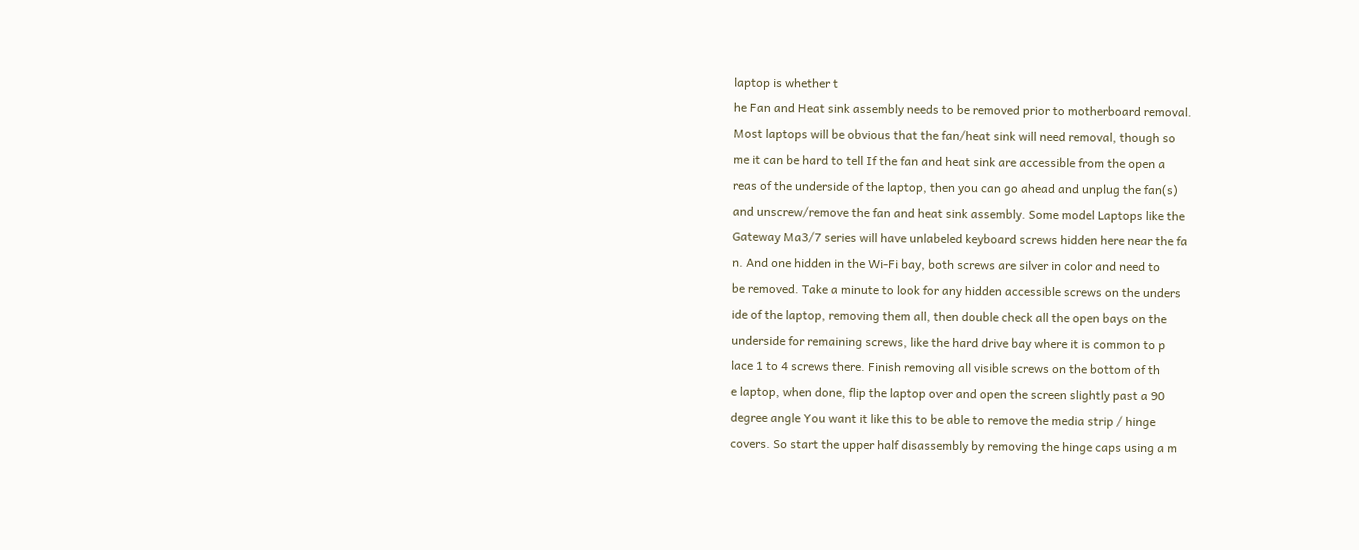laptop is whether t
he Fan and Heat sink assembly needs to be removed prior to motherboard removal.
Most laptops will be obvious that the fan/heat sink will need removal, though so
me it can be hard to tell If the fan and heat sink are accessible from the open a
reas of the underside of the laptop, then you can go ahead and unplug the fan(s)
and unscrew/remove the fan and heat sink assembly. Some model Laptops like the
Gateway Ma3/7 series will have unlabeled keyboard screws hidden here near the fa
n. And one hidden in the Wi-Fi bay, both screws are silver in color and need to
be removed. Take a minute to look for any hidden accessible screws on the unders
ide of the laptop, removing them all, then double check all the open bays on the
underside for remaining screws, like the hard drive bay where it is common to p
lace 1 to 4 screws there. Finish removing all visible screws on the bottom of th
e laptop, when done, flip the laptop over and open the screen slightly past a 90
degree angle You want it like this to be able to remove the media strip / hinge
covers. So start the upper half disassembly by removing the hinge caps using a m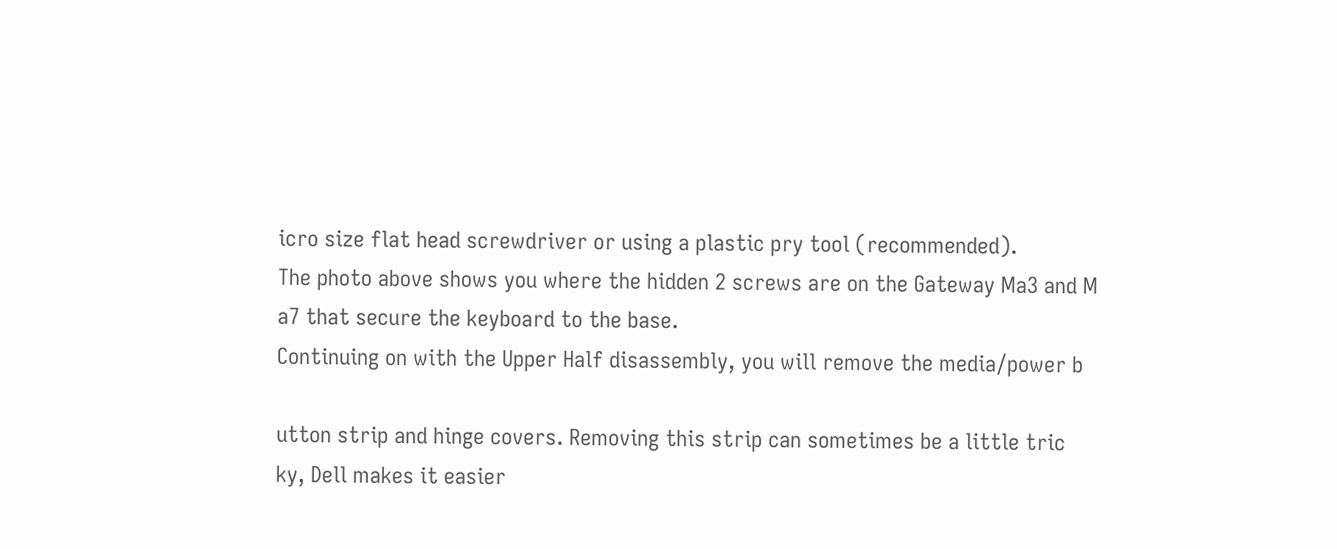icro size flat head screwdriver or using a plastic pry tool (recommended).
The photo above shows you where the hidden 2 screws are on the Gateway Ma3 and M
a7 that secure the keyboard to the base.
Continuing on with the Upper Half disassembly, you will remove the media/power b

utton strip and hinge covers. Removing this strip can sometimes be a little tric
ky, Dell makes it easier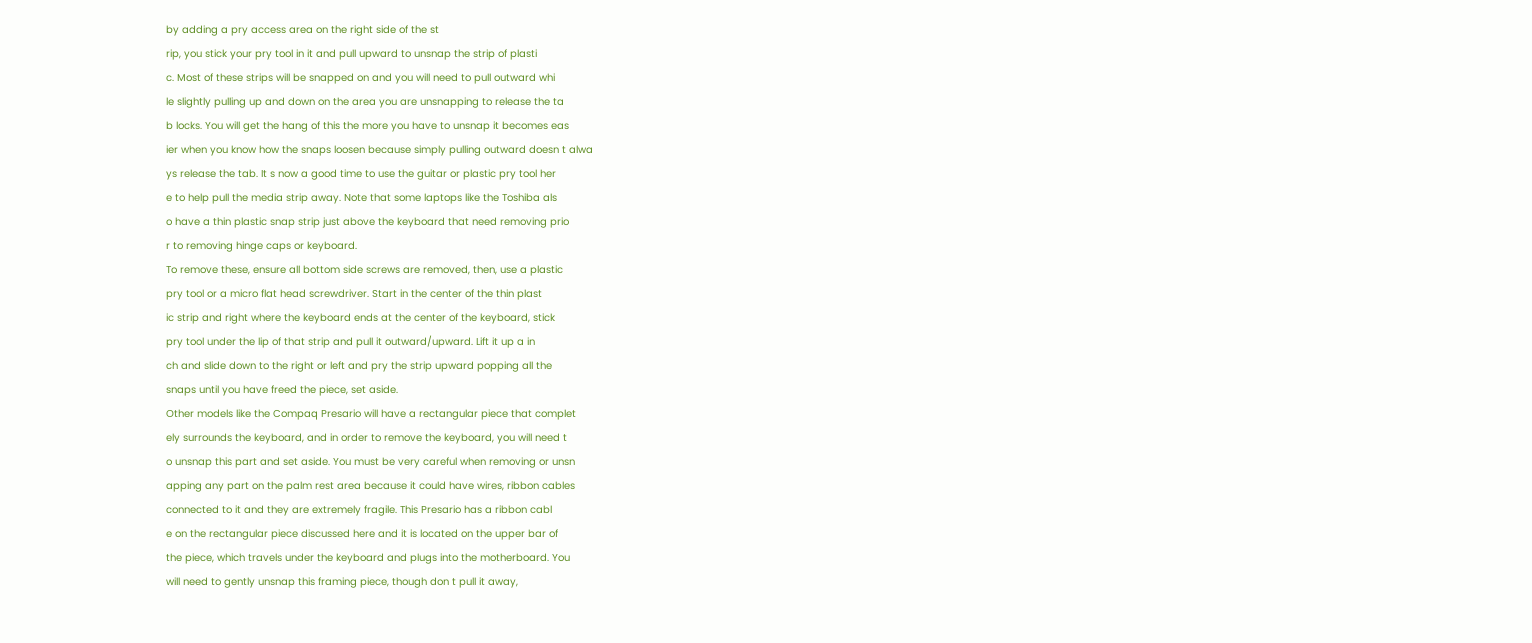by adding a pry access area on the right side of the st
rip, you stick your pry tool in it and pull upward to unsnap the strip of plasti
c. Most of these strips will be snapped on and you will need to pull outward whi
le slightly pulling up and down on the area you are unsnapping to release the ta
b locks. You will get the hang of this the more you have to unsnap it becomes eas
ier when you know how the snaps loosen because simply pulling outward doesn t alwa
ys release the tab. It s now a good time to use the guitar or plastic pry tool her
e to help pull the media strip away. Note that some laptops like the Toshiba als
o have a thin plastic snap strip just above the keyboard that need removing prio
r to removing hinge caps or keyboard.
To remove these, ensure all bottom side screws are removed, then, use a plastic
pry tool or a micro flat head screwdriver. Start in the center of the thin plast
ic strip and right where the keyboard ends at the center of the keyboard, stick
pry tool under the lip of that strip and pull it outward/upward. Lift it up a in
ch and slide down to the right or left and pry the strip upward popping all the
snaps until you have freed the piece, set aside.
Other models like the Compaq Presario will have a rectangular piece that complet
ely surrounds the keyboard, and in order to remove the keyboard, you will need t
o unsnap this part and set aside. You must be very careful when removing or unsn
apping any part on the palm rest area because it could have wires, ribbon cables
connected to it and they are extremely fragile. This Presario has a ribbon cabl
e on the rectangular piece discussed here and it is located on the upper bar of
the piece, which travels under the keyboard and plugs into the motherboard. You
will need to gently unsnap this framing piece, though don t pull it away,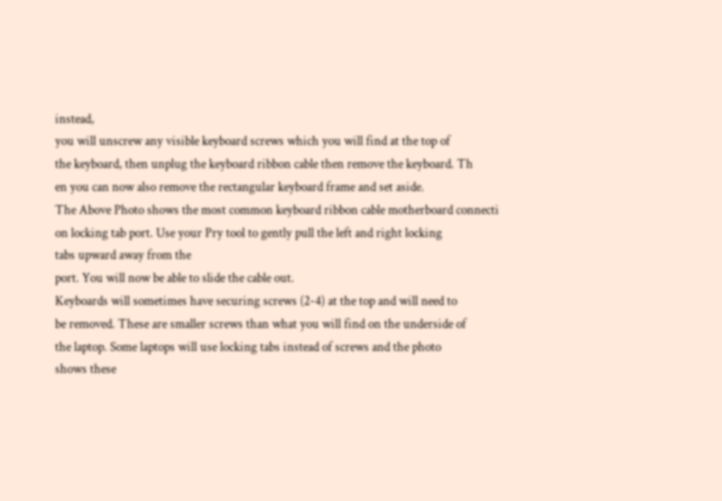instead,
you will unscrew any visible keyboard screws which you will find at the top of
the keyboard, then unplug the keyboard ribbon cable then remove the keyboard. Th
en you can now also remove the rectangular keyboard frame and set aside.
The Above Photo shows the most common keyboard ribbon cable motherboard connecti
on locking tab port. Use your Pry tool to gently pull the left and right locking
tabs upward away from the
port. You will now be able to slide the cable out.
Keyboards will sometimes have securing screws (2-4) at the top and will need to
be removed. These are smaller screws than what you will find on the underside of
the laptop. Some laptops will use locking tabs instead of screws and the photo
shows these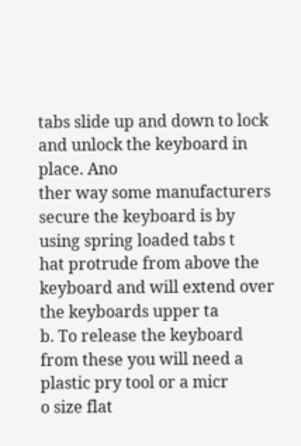tabs slide up and down to lock and unlock the keyboard in place. Ano
ther way some manufacturers secure the keyboard is by using spring loaded tabs t
hat protrude from above the keyboard and will extend over the keyboards upper ta
b. To release the keyboard from these you will need a plastic pry tool or a micr
o size flat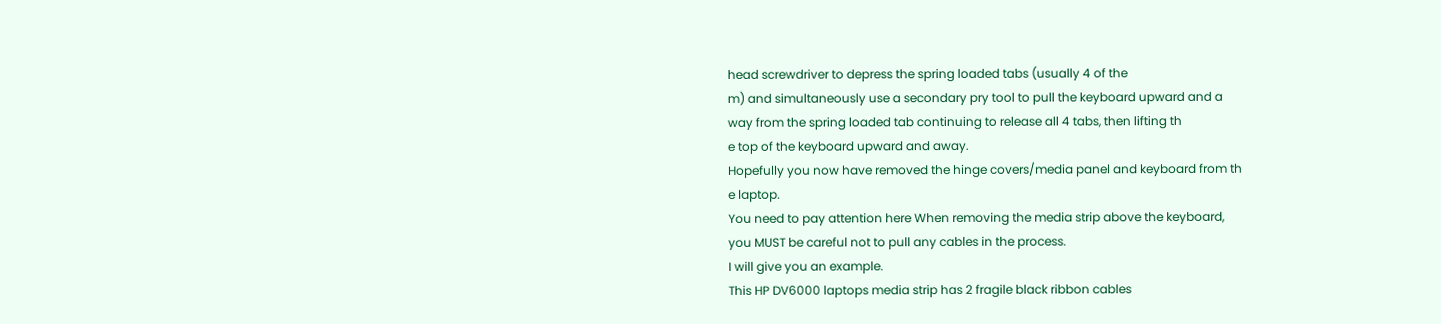head screwdriver to depress the spring loaded tabs (usually 4 of the
m) and simultaneously use a secondary pry tool to pull the keyboard upward and a
way from the spring loaded tab continuing to release all 4 tabs, then lifting th
e top of the keyboard upward and away.
Hopefully you now have removed the hinge covers/media panel and keyboard from th
e laptop.
You need to pay attention here When removing the media strip above the keyboard,
you MUST be careful not to pull any cables in the process.
I will give you an example.
This HP DV6000 laptops media strip has 2 fragile black ribbon cables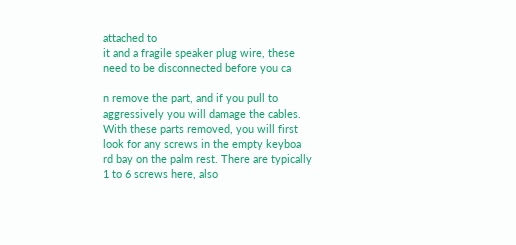attached to
it and a fragile speaker plug wire, these need to be disconnected before you ca

n remove the part, and if you pull to aggressively you will damage the cables.
With these parts removed, you will first look for any screws in the empty keyboa
rd bay on the palm rest. There are typically 1 to 6 screws here, also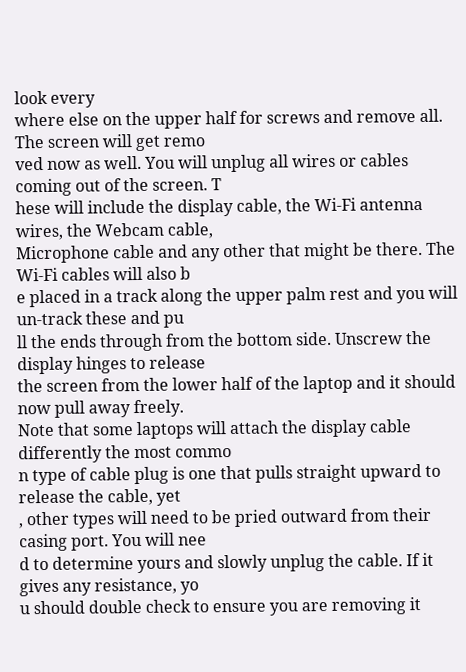look every
where else on the upper half for screws and remove all. The screen will get remo
ved now as well. You will unplug all wires or cables coming out of the screen. T
hese will include the display cable, the Wi-Fi antenna wires, the Webcam cable,
Microphone cable and any other that might be there. The Wi-Fi cables will also b
e placed in a track along the upper palm rest and you will un-track these and pu
ll the ends through from the bottom side. Unscrew the display hinges to release
the screen from the lower half of the laptop and it should now pull away freely.
Note that some laptops will attach the display cable differently the most commo
n type of cable plug is one that pulls straight upward to release the cable, yet
, other types will need to be pried outward from their casing port. You will nee
d to determine yours and slowly unplug the cable. If it gives any resistance, yo
u should double check to ensure you are removing it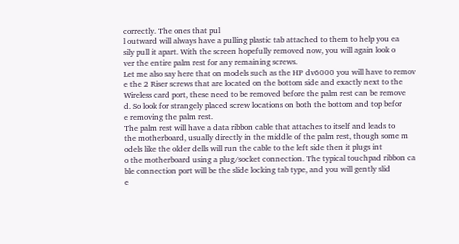correctly. The ones that pul
l outward will always have a pulling plastic tab attached to them to help you ea
sily pull it apart. With the screen hopefully removed now, you will again look o
ver the entire palm rest for any remaining screws.
Let me also say here that on models such as the HP dv6000 you will have to remov
e the 2 Riser screws that are located on the bottom side and exactly next to the
Wireless card port, these need to be removed before the palm rest can be remove
d. So look for strangely placed screw locations on both the bottom and top befor
e removing the palm rest.
The palm rest will have a data ribbon cable that attaches to itself and leads to
the motherboard, usually directly in the middle of the palm rest, though some m
odels like the older dells will run the cable to the left side then it plugs int
o the motherboard using a plug/socket connection. The typical touchpad ribbon ca
ble connection port will be the slide locking tab type, and you will gently slid
e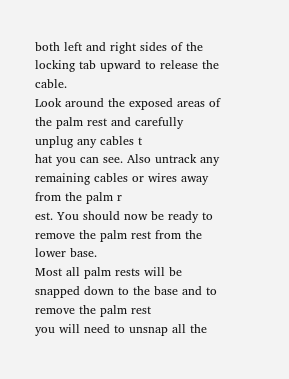both left and right sides of the locking tab upward to release the cable.
Look around the exposed areas of the palm rest and carefully unplug any cables t
hat you can see. Also untrack any remaining cables or wires away from the palm r
est. You should now be ready to remove the palm rest from the lower base.
Most all palm rests will be snapped down to the base and to remove the palm rest
you will need to unsnap all the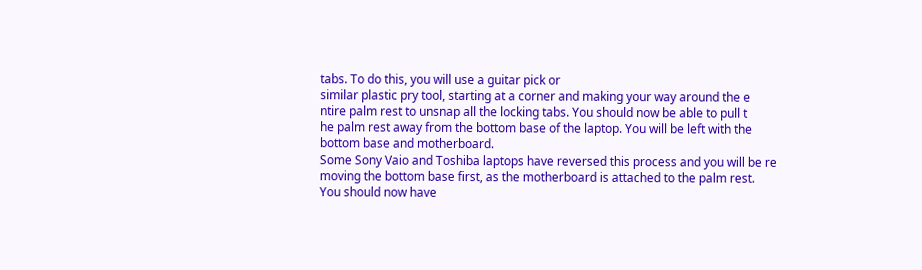tabs. To do this, you will use a guitar pick or
similar plastic pry tool, starting at a corner and making your way around the e
ntire palm rest to unsnap all the locking tabs. You should now be able to pull t
he palm rest away from the bottom base of the laptop. You will be left with the
bottom base and motherboard.
Some Sony Vaio and Toshiba laptops have reversed this process and you will be re
moving the bottom base first, as the motherboard is attached to the palm rest.
You should now have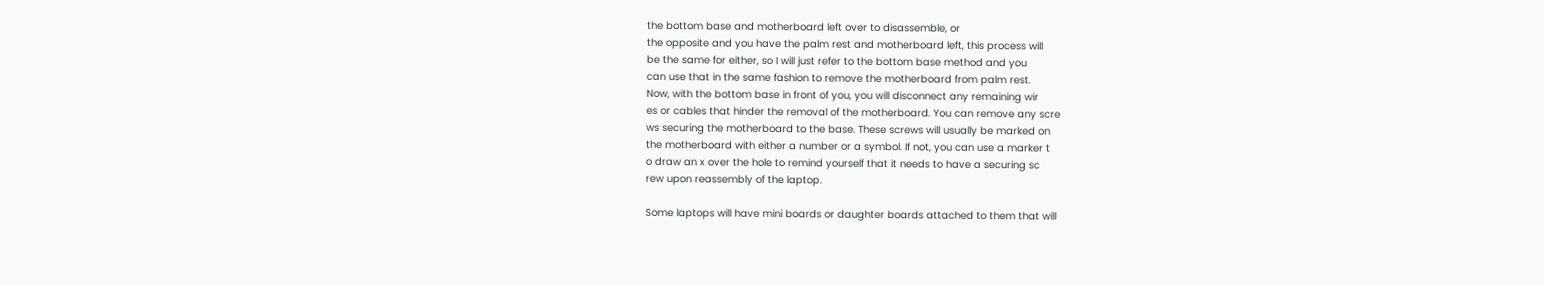the bottom base and motherboard left over to disassemble, or
the opposite and you have the palm rest and motherboard left, this process will
be the same for either, so I will just refer to the bottom base method and you
can use that in the same fashion to remove the motherboard from palm rest.
Now, with the bottom base in front of you, you will disconnect any remaining wir
es or cables that hinder the removal of the motherboard. You can remove any scre
ws securing the motherboard to the base. These screws will usually be marked on
the motherboard with either a number or a symbol. If not, you can use a marker t
o draw an x over the hole to remind yourself that it needs to have a securing sc
rew upon reassembly of the laptop.

Some laptops will have mini boards or daughter boards attached to them that will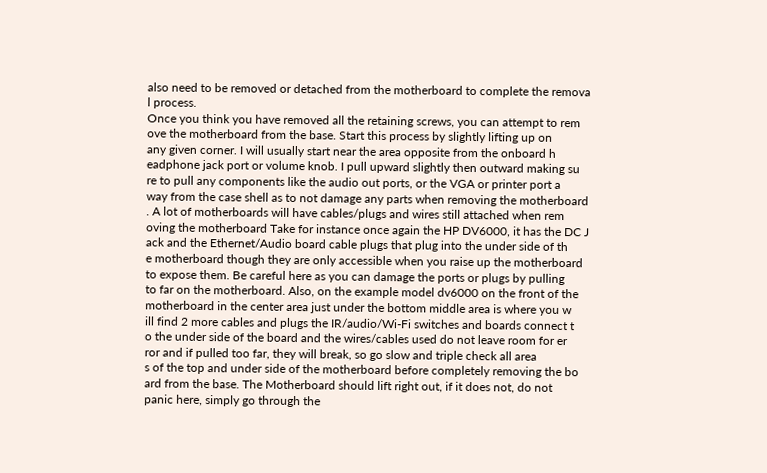also need to be removed or detached from the motherboard to complete the remova
l process.
Once you think you have removed all the retaining screws, you can attempt to rem
ove the motherboard from the base. Start this process by slightly lifting up on
any given corner. I will usually start near the area opposite from the onboard h
eadphone jack port or volume knob. I pull upward slightly then outward making su
re to pull any components like the audio out ports, or the VGA or printer port a
way from the case shell as to not damage any parts when removing the motherboard
. A lot of motherboards will have cables/plugs and wires still attached when rem
oving the motherboard Take for instance once again the HP DV6000, it has the DC J
ack and the Ethernet/Audio board cable plugs that plug into the under side of th
e motherboard though they are only accessible when you raise up the motherboard
to expose them. Be careful here as you can damage the ports or plugs by pulling
to far on the motherboard. Also, on the example model dv6000 on the front of the
motherboard in the center area just under the bottom middle area is where you w
ill find 2 more cables and plugs the IR/audio/Wi-Fi switches and boards connect t
o the under side of the board and the wires/cables used do not leave room for er
ror and if pulled too far, they will break, so go slow and triple check all area
s of the top and under side of the motherboard before completely removing the bo
ard from the base. The Motherboard should lift right out, if it does not, do not
panic here, simply go through the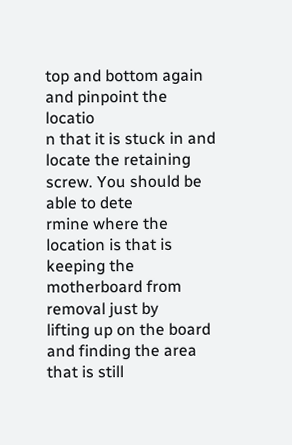top and bottom again and pinpoint the locatio
n that it is stuck in and locate the retaining screw. You should be able to dete
rmine where the location is that is keeping the motherboard from removal just by
lifting up on the board and finding the area that is still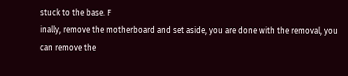stuck to the base. F
inally, remove the motherboard and set aside, you are done with the removal, you
can remove the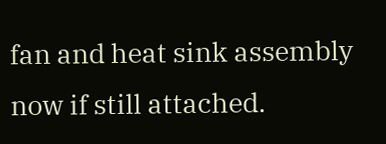fan and heat sink assembly now if still attached.